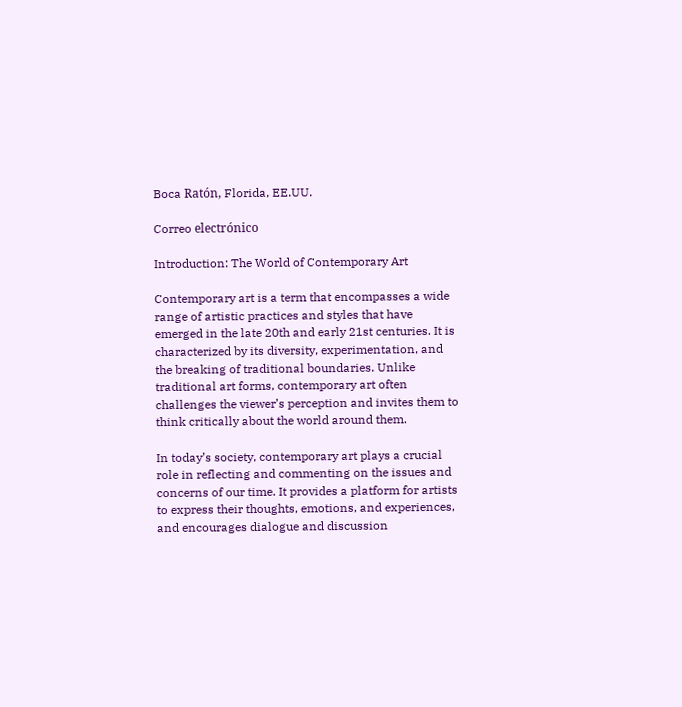Boca Ratón, Florida, EE.UU.

Correo electrónico

Introduction: The World of Contemporary Art

Contemporary art is a term that encompasses a wide range of artistic practices and styles that have emerged in the late 20th and early 21st centuries. It is characterized by its diversity, experimentation, and the breaking of traditional boundaries. Unlike traditional art forms, contemporary art often challenges the viewer’s perception and invites them to think critically about the world around them.

In today’s society, contemporary art plays a crucial role in reflecting and commenting on the issues and concerns of our time. It provides a platform for artists to express their thoughts, emotions, and experiences, and encourages dialogue and discussion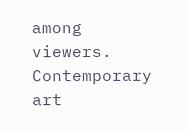among viewers. Contemporary art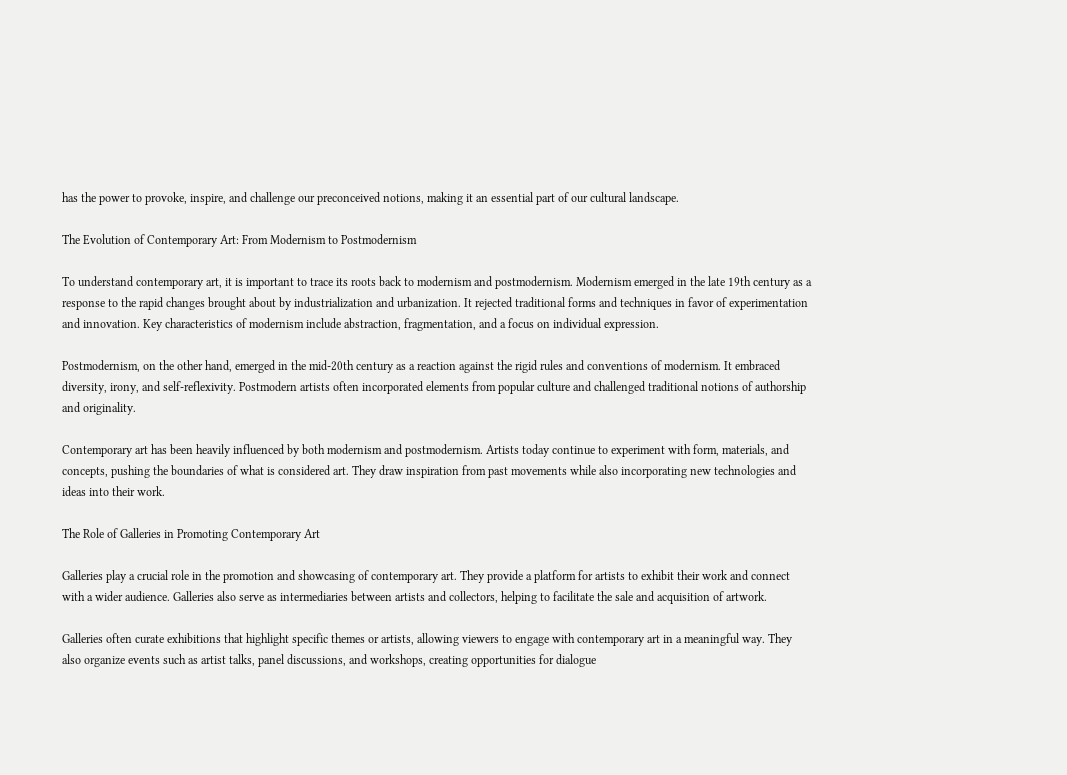has the power to provoke, inspire, and challenge our preconceived notions, making it an essential part of our cultural landscape.

The Evolution of Contemporary Art: From Modernism to Postmodernism

To understand contemporary art, it is important to trace its roots back to modernism and postmodernism. Modernism emerged in the late 19th century as a response to the rapid changes brought about by industrialization and urbanization. It rejected traditional forms and techniques in favor of experimentation and innovation. Key characteristics of modernism include abstraction, fragmentation, and a focus on individual expression.

Postmodernism, on the other hand, emerged in the mid-20th century as a reaction against the rigid rules and conventions of modernism. It embraced diversity, irony, and self-reflexivity. Postmodern artists often incorporated elements from popular culture and challenged traditional notions of authorship and originality.

Contemporary art has been heavily influenced by both modernism and postmodernism. Artists today continue to experiment with form, materials, and concepts, pushing the boundaries of what is considered art. They draw inspiration from past movements while also incorporating new technologies and ideas into their work.

The Role of Galleries in Promoting Contemporary Art

Galleries play a crucial role in the promotion and showcasing of contemporary art. They provide a platform for artists to exhibit their work and connect with a wider audience. Galleries also serve as intermediaries between artists and collectors, helping to facilitate the sale and acquisition of artwork.

Galleries often curate exhibitions that highlight specific themes or artists, allowing viewers to engage with contemporary art in a meaningful way. They also organize events such as artist talks, panel discussions, and workshops, creating opportunities for dialogue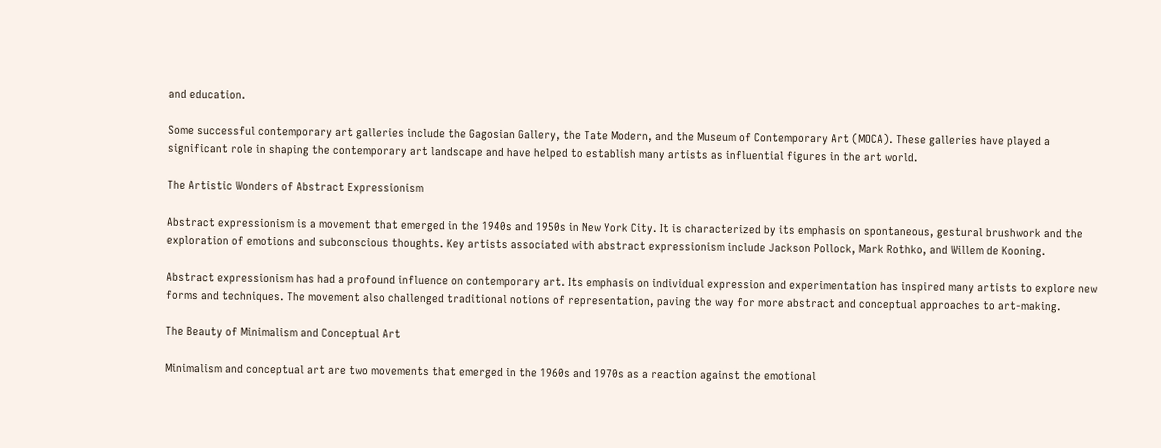and education.

Some successful contemporary art galleries include the Gagosian Gallery, the Tate Modern, and the Museum of Contemporary Art (MOCA). These galleries have played a significant role in shaping the contemporary art landscape and have helped to establish many artists as influential figures in the art world.

The Artistic Wonders of Abstract Expressionism

Abstract expressionism is a movement that emerged in the 1940s and 1950s in New York City. It is characterized by its emphasis on spontaneous, gestural brushwork and the exploration of emotions and subconscious thoughts. Key artists associated with abstract expressionism include Jackson Pollock, Mark Rothko, and Willem de Kooning.

Abstract expressionism has had a profound influence on contemporary art. Its emphasis on individual expression and experimentation has inspired many artists to explore new forms and techniques. The movement also challenged traditional notions of representation, paving the way for more abstract and conceptual approaches to art-making.

The Beauty of Minimalism and Conceptual Art

Minimalism and conceptual art are two movements that emerged in the 1960s and 1970s as a reaction against the emotional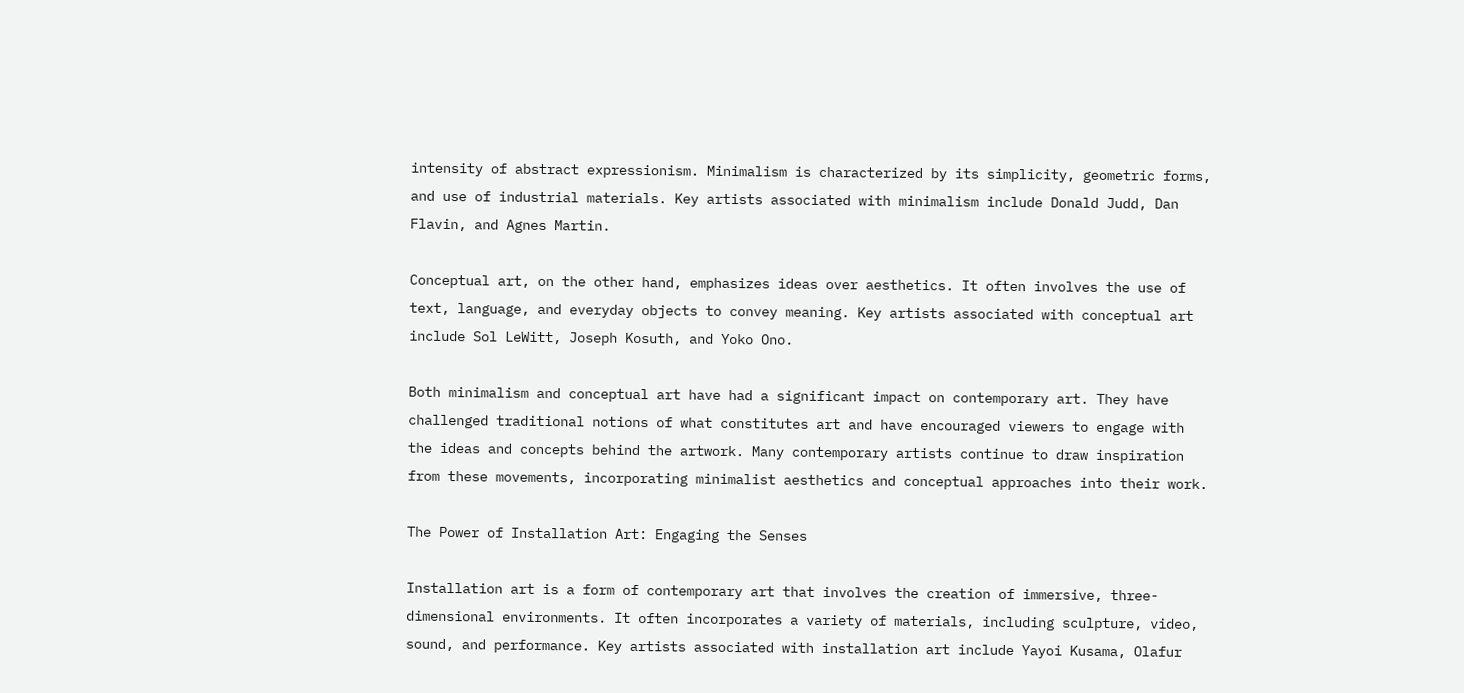intensity of abstract expressionism. Minimalism is characterized by its simplicity, geometric forms, and use of industrial materials. Key artists associated with minimalism include Donald Judd, Dan Flavin, and Agnes Martin.

Conceptual art, on the other hand, emphasizes ideas over aesthetics. It often involves the use of text, language, and everyday objects to convey meaning. Key artists associated with conceptual art include Sol LeWitt, Joseph Kosuth, and Yoko Ono.

Both minimalism and conceptual art have had a significant impact on contemporary art. They have challenged traditional notions of what constitutes art and have encouraged viewers to engage with the ideas and concepts behind the artwork. Many contemporary artists continue to draw inspiration from these movements, incorporating minimalist aesthetics and conceptual approaches into their work.

The Power of Installation Art: Engaging the Senses

Installation art is a form of contemporary art that involves the creation of immersive, three-dimensional environments. It often incorporates a variety of materials, including sculpture, video, sound, and performance. Key artists associated with installation art include Yayoi Kusama, Olafur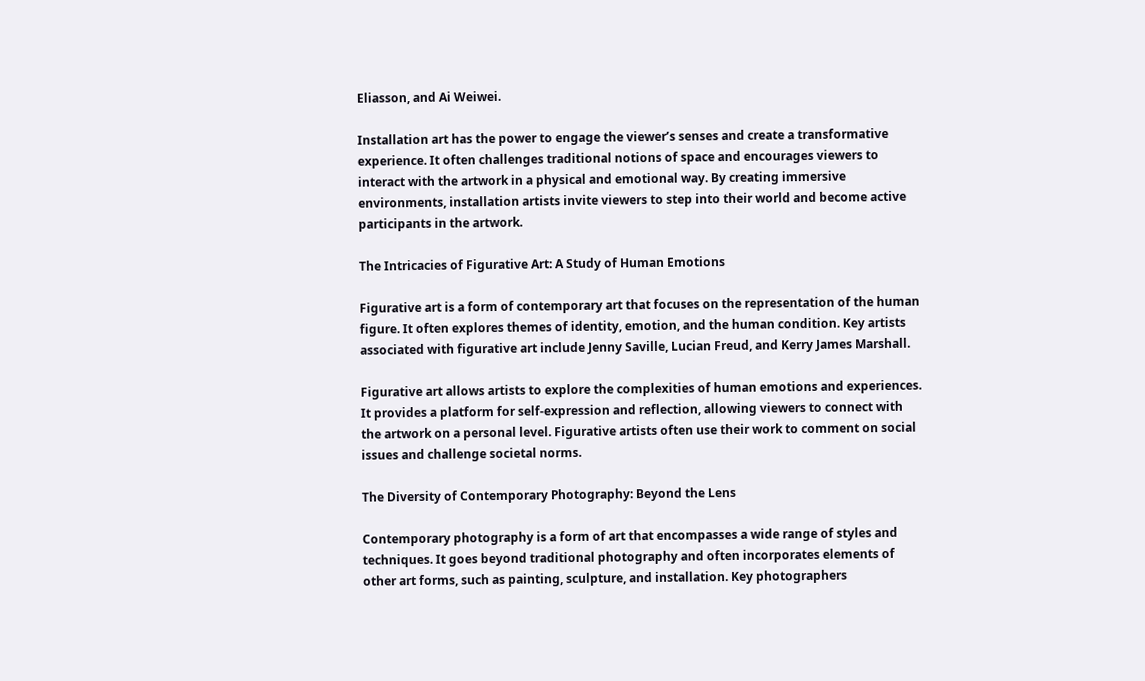Eliasson, and Ai Weiwei.

Installation art has the power to engage the viewer’s senses and create a transformative experience. It often challenges traditional notions of space and encourages viewers to interact with the artwork in a physical and emotional way. By creating immersive environments, installation artists invite viewers to step into their world and become active participants in the artwork.

The Intricacies of Figurative Art: A Study of Human Emotions

Figurative art is a form of contemporary art that focuses on the representation of the human figure. It often explores themes of identity, emotion, and the human condition. Key artists associated with figurative art include Jenny Saville, Lucian Freud, and Kerry James Marshall.

Figurative art allows artists to explore the complexities of human emotions and experiences. It provides a platform for self-expression and reflection, allowing viewers to connect with the artwork on a personal level. Figurative artists often use their work to comment on social issues and challenge societal norms.

The Diversity of Contemporary Photography: Beyond the Lens

Contemporary photography is a form of art that encompasses a wide range of styles and techniques. It goes beyond traditional photography and often incorporates elements of other art forms, such as painting, sculpture, and installation. Key photographers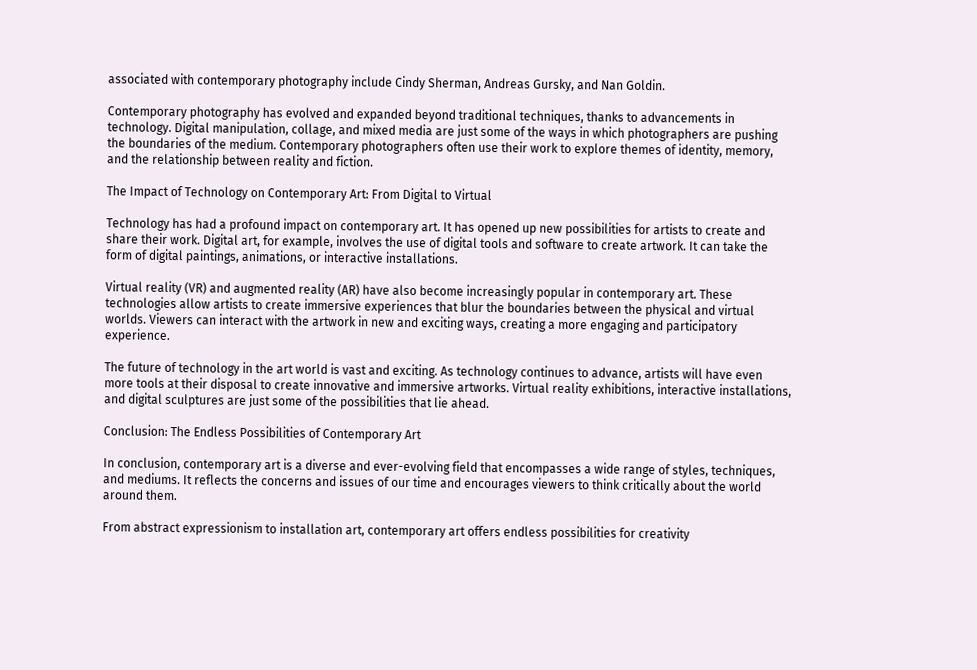associated with contemporary photography include Cindy Sherman, Andreas Gursky, and Nan Goldin.

Contemporary photography has evolved and expanded beyond traditional techniques, thanks to advancements in technology. Digital manipulation, collage, and mixed media are just some of the ways in which photographers are pushing the boundaries of the medium. Contemporary photographers often use their work to explore themes of identity, memory, and the relationship between reality and fiction.

The Impact of Technology on Contemporary Art: From Digital to Virtual

Technology has had a profound impact on contemporary art. It has opened up new possibilities for artists to create and share their work. Digital art, for example, involves the use of digital tools and software to create artwork. It can take the form of digital paintings, animations, or interactive installations.

Virtual reality (VR) and augmented reality (AR) have also become increasingly popular in contemporary art. These technologies allow artists to create immersive experiences that blur the boundaries between the physical and virtual worlds. Viewers can interact with the artwork in new and exciting ways, creating a more engaging and participatory experience.

The future of technology in the art world is vast and exciting. As technology continues to advance, artists will have even more tools at their disposal to create innovative and immersive artworks. Virtual reality exhibitions, interactive installations, and digital sculptures are just some of the possibilities that lie ahead.

Conclusion: The Endless Possibilities of Contemporary Art

In conclusion, contemporary art is a diverse and ever-evolving field that encompasses a wide range of styles, techniques, and mediums. It reflects the concerns and issues of our time and encourages viewers to think critically about the world around them.

From abstract expressionism to installation art, contemporary art offers endless possibilities for creativity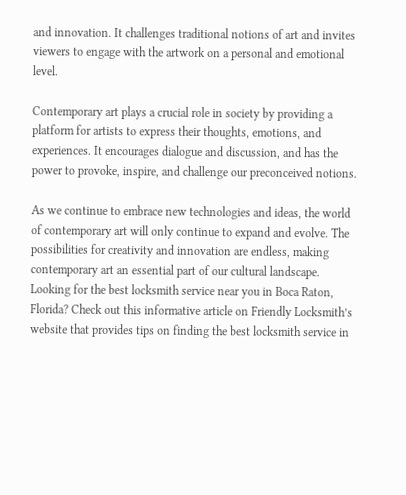and innovation. It challenges traditional notions of art and invites viewers to engage with the artwork on a personal and emotional level.

Contemporary art plays a crucial role in society by providing a platform for artists to express their thoughts, emotions, and experiences. It encourages dialogue and discussion, and has the power to provoke, inspire, and challenge our preconceived notions.

As we continue to embrace new technologies and ideas, the world of contemporary art will only continue to expand and evolve. The possibilities for creativity and innovation are endless, making contemporary art an essential part of our cultural landscape.
Looking for the best locksmith service near you in Boca Raton, Florida? Check out this informative article on Friendly Locksmith’s website that provides tips on finding the best locksmith service in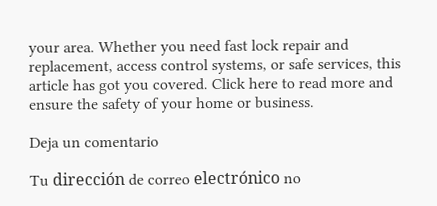your area. Whether you need fast lock repair and replacement, access control systems, or safe services, this article has got you covered. Click here to read more and ensure the safety of your home or business.

Deja un comentario

Tu dirección de correo electrónico no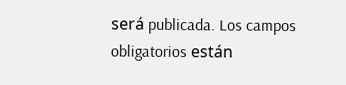será publicada. Los campos obligatorios están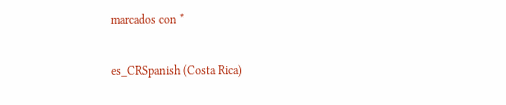marcados con *

es_CRSpanish (Costa Rica)